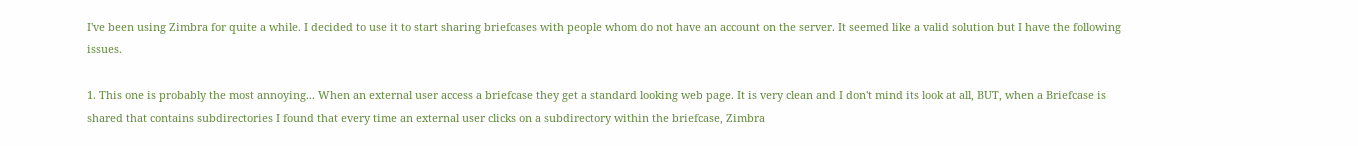I've been using Zimbra for quite a while. I decided to use it to start sharing briefcases with people whom do not have an account on the server. It seemed like a valid solution but I have the following issues.

1. This one is probably the most annoying... When an external user access a briefcase they get a standard looking web page. It is very clean and I don't mind its look at all, BUT, when a Briefcase is shared that contains subdirectories I found that every time an external user clicks on a subdirectory within the briefcase, Zimbra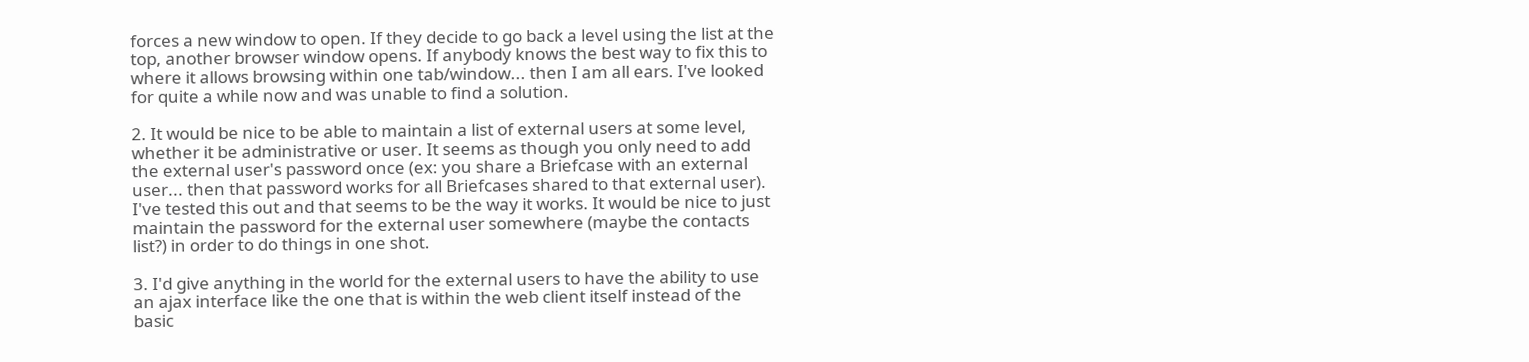forces a new window to open. If they decide to go back a level using the list at the top, another browser window opens. If anybody knows the best way to fix this to where it allows browsing within one tab/window... then I am all ears. I've looked for quite a while now and was unable to find a solution.

2. It would be nice to be able to maintain a list of external users at some level, whether it be administrative or user. It seems as though you only need to add the external user's password once (ex: you share a Briefcase with an external user... then that password works for all Briefcases shared to that external user). I've tested this out and that seems to be the way it works. It would be nice to just maintain the password for the external user somewhere (maybe the contacts list?) in order to do things in one shot.

3. I'd give anything in the world for the external users to have the ability to use an ajax interface like the one that is within the web client itself instead of the basic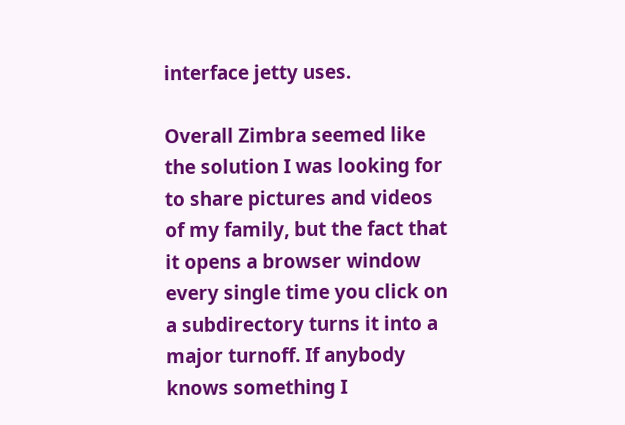interface jetty uses.

Overall Zimbra seemed like the solution I was looking for to share pictures and videos of my family, but the fact that it opens a browser window every single time you click on a subdirectory turns it into a major turnoff. If anybody knows something I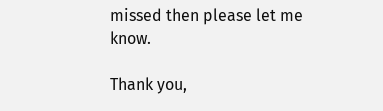missed then please let me know.

Thank you,